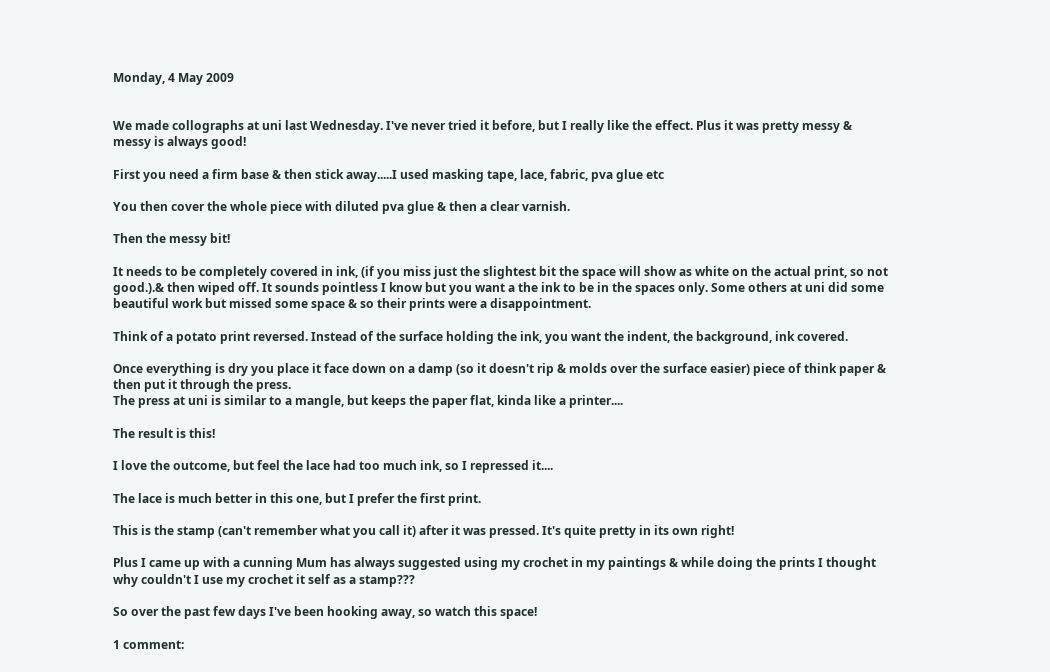Monday, 4 May 2009


We made collographs at uni last Wednesday. I've never tried it before, but I really like the effect. Plus it was pretty messy & messy is always good!

First you need a firm base & then stick away.....I used masking tape, lace, fabric, pva glue etc

You then cover the whole piece with diluted pva glue & then a clear varnish.

Then the messy bit!

It needs to be completely covered in ink, (if you miss just the slightest bit the space will show as white on the actual print, so not good.).& then wiped off. It sounds pointless I know but you want a the ink to be in the spaces only. Some others at uni did some beautiful work but missed some space & so their prints were a disappointment.

Think of a potato print reversed. Instead of the surface holding the ink, you want the indent, the background, ink covered.

Once everything is dry you place it face down on a damp (so it doesn't rip & molds over the surface easier) piece of think paper & then put it through the press.
The press at uni is similar to a mangle, but keeps the paper flat, kinda like a printer....

The result is this!

I love the outcome, but feel the lace had too much ink, so I repressed it....

The lace is much better in this one, but I prefer the first print.

This is the stamp (can't remember what you call it) after it was pressed. It's quite pretty in its own right!

Plus I came up with a cunning Mum has always suggested using my crochet in my paintings & while doing the prints I thought why couldn't I use my crochet it self as a stamp???

So over the past few days I've been hooking away, so watch this space!

1 comment: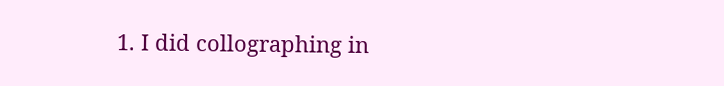1. I did collographing in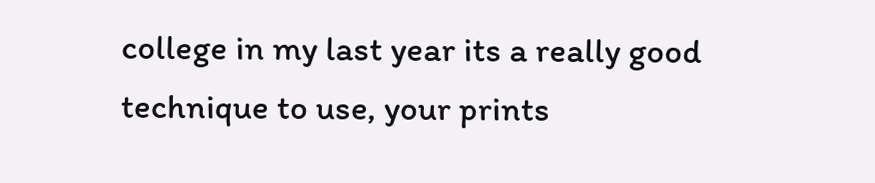college in my last year its a really good technique to use, your prints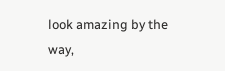look amazing by the way,